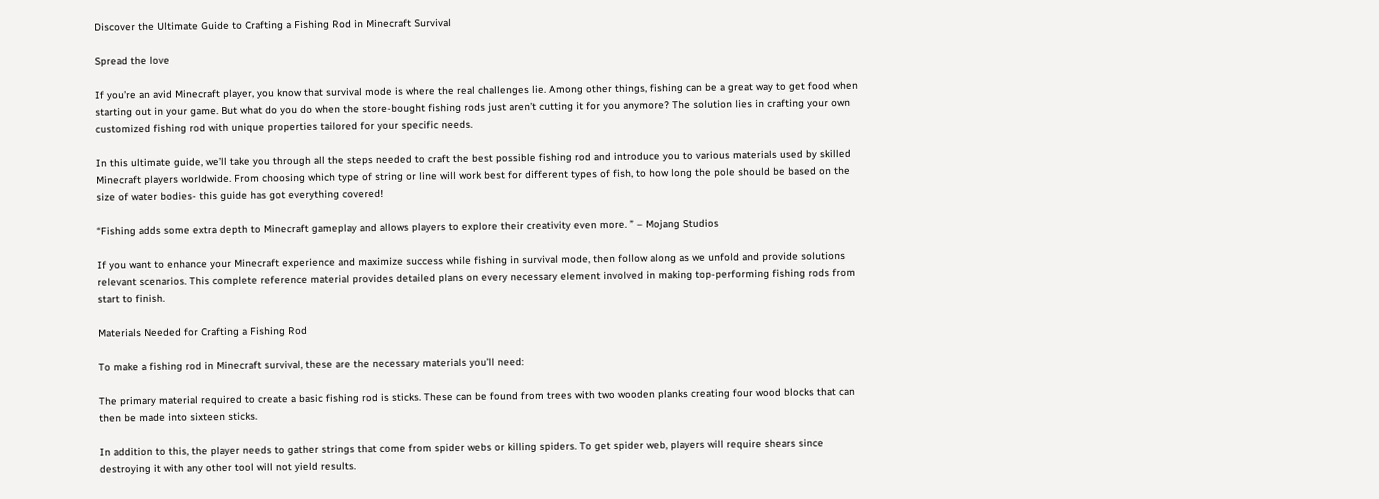Discover the Ultimate Guide to Crafting a Fishing Rod in Minecraft Survival

Spread the love

If you’re an avid Minecraft player, you know that survival mode is where the real challenges lie. Among other things, fishing can be a great way to get food when starting out in your game. But what do you do when the store-bought fishing rods just aren’t cutting it for you anymore? The solution lies in crafting your own customized fishing rod with unique properties tailored for your specific needs.

In this ultimate guide, we’ll take you through all the steps needed to craft the best possible fishing rod and introduce you to various materials used by skilled Minecraft players worldwide. From choosing which type of string or line will work best for different types of fish, to how long the pole should be based on the size of water bodies- this guide has got everything covered!

“Fishing adds some extra depth to Minecraft gameplay and allows players to explore their creativity even more. ” – Mojang Studios

If you want to enhance your Minecraft experience and maximize success while fishing in survival mode, then follow along as we unfold and provide solutions relevant scenarios. This complete reference material provides detailed plans on every necessary element involved in making top-performing fishing rods from start to finish.

Materials Needed for Crafting a Fishing Rod

To make a fishing rod in Minecraft survival, these are the necessary materials you’ll need:

The primary material required to create a basic fishing rod is sticks. These can be found from trees with two wooden planks creating four wood blocks that can then be made into sixteen sticks.

In addition to this, the player needs to gather strings that come from spider webs or killing spiders. To get spider web, players will require shears since destroying it with any other tool will not yield results.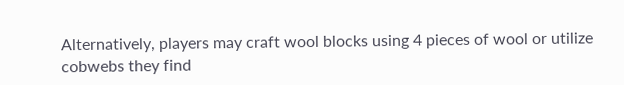Alternatively, players may craft wool blocks using 4 pieces of wool or utilize cobwebs they find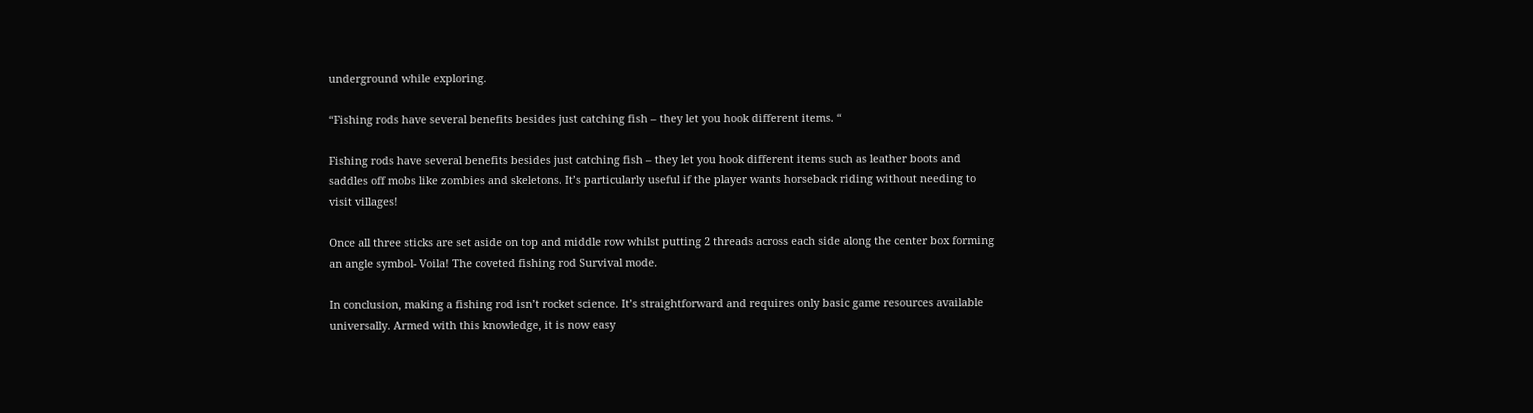underground while exploring.

“Fishing rods have several benefits besides just catching fish – they let you hook different items. “

Fishing rods have several benefits besides just catching fish – they let you hook different items such as leather boots and saddles off mobs like zombies and skeletons. It’s particularly useful if the player wants horseback riding without needing to visit villages!

Once all three sticks are set aside on top and middle row whilst putting 2 threads across each side along the center box forming an angle symbol- Voila! The coveted fishing rod Survival mode.

In conclusion, making a fishing rod isn’t rocket science. It’s straightforward and requires only basic game resources available universally. Armed with this knowledge, it is now easy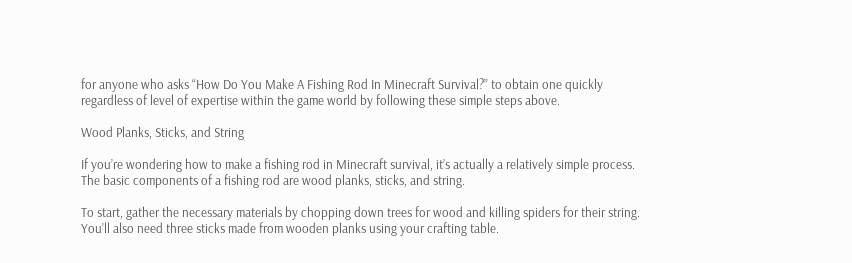for anyone who asks “How Do You Make A Fishing Rod In Minecraft Survival?” to obtain one quickly regardless of level of expertise within the game world by following these simple steps above.

Wood Planks, Sticks, and String

If you’re wondering how to make a fishing rod in Minecraft survival, it’s actually a relatively simple process. The basic components of a fishing rod are wood planks, sticks, and string.

To start, gather the necessary materials by chopping down trees for wood and killing spiders for their string. You’ll also need three sticks made from wooden planks using your crafting table.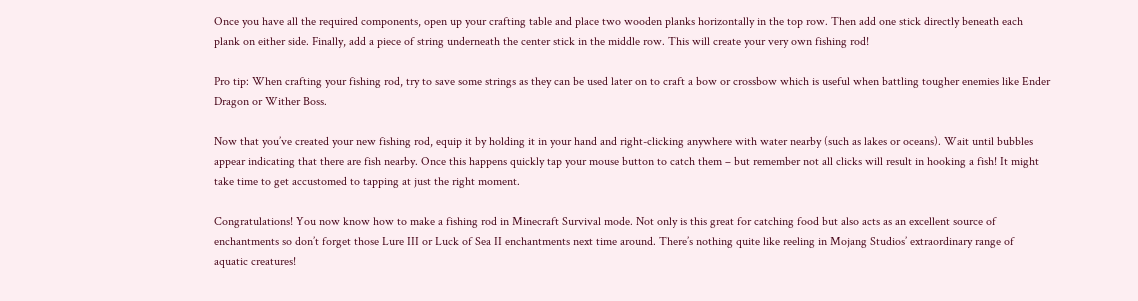Once you have all the required components, open up your crafting table and place two wooden planks horizontally in the top row. Then add one stick directly beneath each plank on either side. Finally, add a piece of string underneath the center stick in the middle row. This will create your very own fishing rod!

Pro tip: When crafting your fishing rod, try to save some strings as they can be used later on to craft a bow or crossbow which is useful when battling tougher enemies like Ender Dragon or Wither Boss.

Now that you’ve created your new fishing rod, equip it by holding it in your hand and right-clicking anywhere with water nearby (such as lakes or oceans). Wait until bubbles appear indicating that there are fish nearby. Once this happens quickly tap your mouse button to catch them – but remember not all clicks will result in hooking a fish! It might take time to get accustomed to tapping at just the right moment.

Congratulations! You now know how to make a fishing rod in Minecraft Survival mode. Not only is this great for catching food but also acts as an excellent source of enchantments so don’t forget those Lure III or Luck of Sea II enchantments next time around. There’s nothing quite like reeling in Mojang Studios’ extraordinary range of aquatic creatures!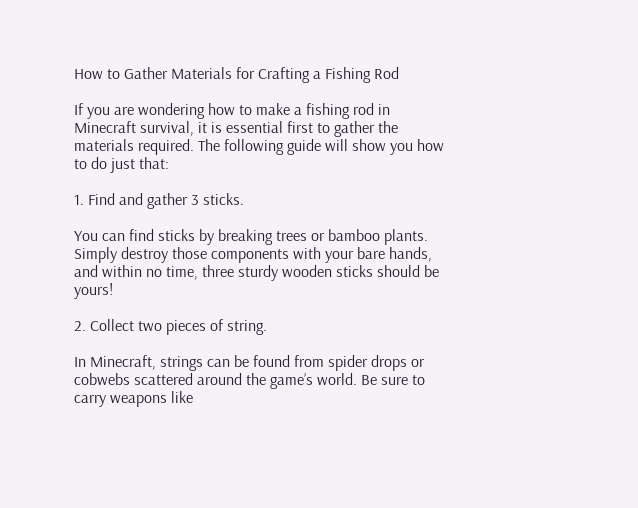How to Gather Materials for Crafting a Fishing Rod

If you are wondering how to make a fishing rod in Minecraft survival, it is essential first to gather the materials required. The following guide will show you how to do just that:

1. Find and gather 3 sticks.

You can find sticks by breaking trees or bamboo plants. Simply destroy those components with your bare hands, and within no time, three sturdy wooden sticks should be yours!

2. Collect two pieces of string.

In Minecraft, strings can be found from spider drops or cobwebs scattered around the game’s world. Be sure to carry weapons like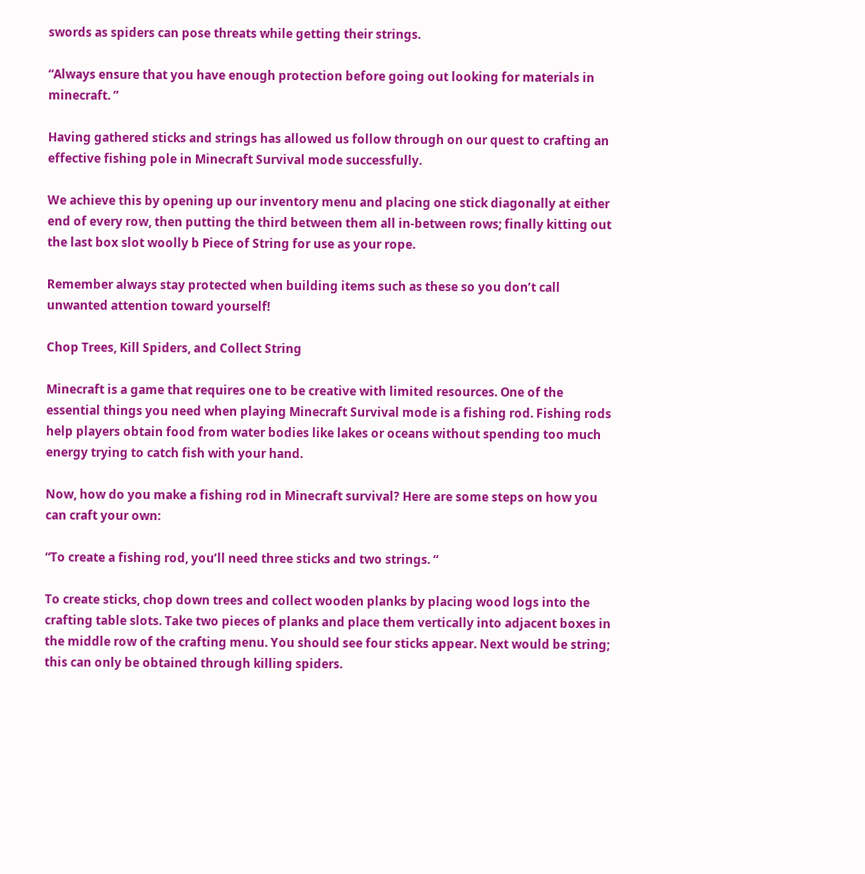swords as spiders can pose threats while getting their strings.

“Always ensure that you have enough protection before going out looking for materials in minecraft. ”

Having gathered sticks and strings has allowed us follow through on our quest to crafting an effective fishing pole in Minecraft Survival mode successfully.

We achieve this by opening up our inventory menu and placing one stick diagonally at either end of every row, then putting the third between them all in-between rows; finally kitting out the last box slot woolly b Piece of String for use as your rope.

Remember always stay protected when building items such as these so you don’t call unwanted attention toward yourself!

Chop Trees, Kill Spiders, and Collect String

Minecraft is a game that requires one to be creative with limited resources. One of the essential things you need when playing Minecraft Survival mode is a fishing rod. Fishing rods help players obtain food from water bodies like lakes or oceans without spending too much energy trying to catch fish with your hand.

Now, how do you make a fishing rod in Minecraft survival? Here are some steps on how you can craft your own:

“To create a fishing rod, you’ll need three sticks and two strings. “

To create sticks, chop down trees and collect wooden planks by placing wood logs into the crafting table slots. Take two pieces of planks and place them vertically into adjacent boxes in the middle row of the crafting menu. You should see four sticks appear. Next would be string; this can only be obtained through killing spiders.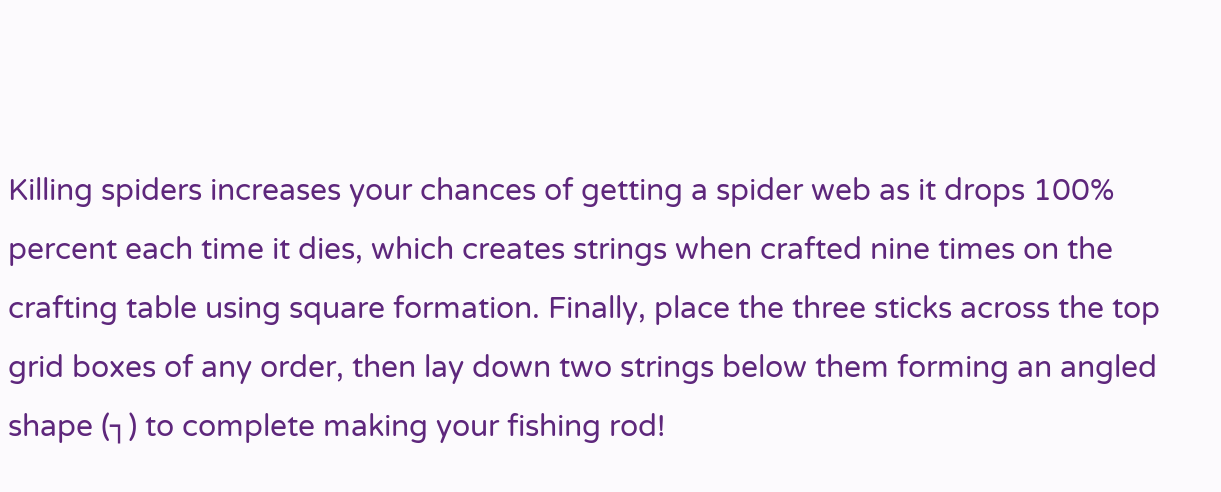Killing spiders increases your chances of getting a spider web as it drops 100% percent each time it dies, which creates strings when crafted nine times on the crafting table using square formation. Finally, place the three sticks across the top grid boxes of any order, then lay down two strings below them forming an angled shape (┐) to complete making your fishing rod!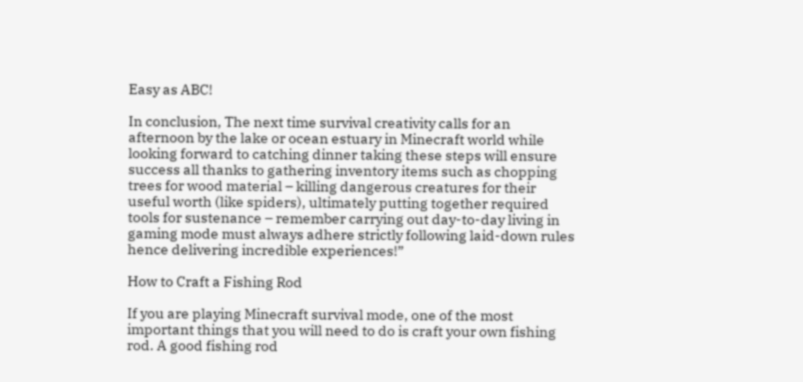Easy as ABC!

In conclusion, The next time survival creativity calls for an afternoon by the lake or ocean estuary in Minecraft world while looking forward to catching dinner taking these steps will ensure success all thanks to gathering inventory items such as chopping trees for wood material – killing dangerous creatures for their useful worth (like spiders), ultimately putting together required tools for sustenance – remember carrying out day-to-day living in gaming mode must always adhere strictly following laid-down rules hence delivering incredible experiences!”

How to Craft a Fishing Rod

If you are playing Minecraft survival mode, one of the most important things that you will need to do is craft your own fishing rod. A good fishing rod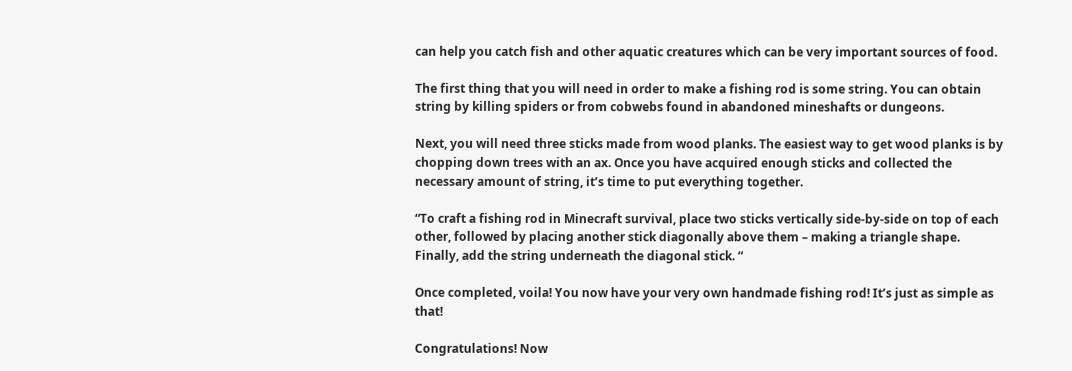can help you catch fish and other aquatic creatures which can be very important sources of food.

The first thing that you will need in order to make a fishing rod is some string. You can obtain string by killing spiders or from cobwebs found in abandoned mineshafts or dungeons.

Next, you will need three sticks made from wood planks. The easiest way to get wood planks is by chopping down trees with an ax. Once you have acquired enough sticks and collected the necessary amount of string, it’s time to put everything together.

“To craft a fishing rod in Minecraft survival, place two sticks vertically side-by-side on top of each other, followed by placing another stick diagonally above them – making a triangle shape. Finally, add the string underneath the diagonal stick. “

Once completed, voila! You now have your very own handmade fishing rod! It’s just as simple as that!

Congratulations! Now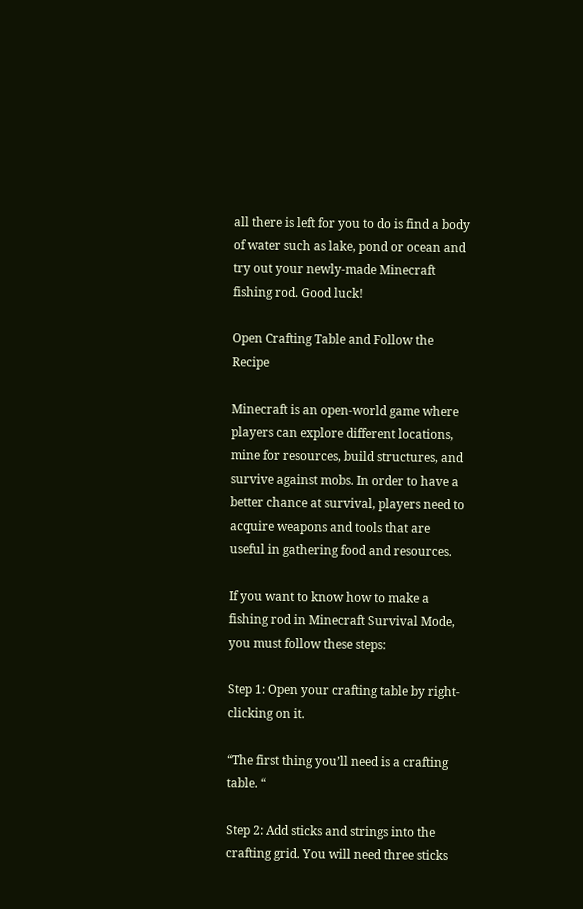all there is left for you to do is find a body of water such as lake, pond or ocean and try out your newly-made Minecraft fishing rod. Good luck!

Open Crafting Table and Follow the Recipe

Minecraft is an open-world game where players can explore different locations, mine for resources, build structures, and survive against mobs. In order to have a better chance at survival, players need to acquire weapons and tools that are useful in gathering food and resources.

If you want to know how to make a fishing rod in Minecraft Survival Mode, you must follow these steps:

Step 1: Open your crafting table by right-clicking on it.

“The first thing you’ll need is a crafting table. “

Step 2: Add sticks and strings into the crafting grid. You will need three sticks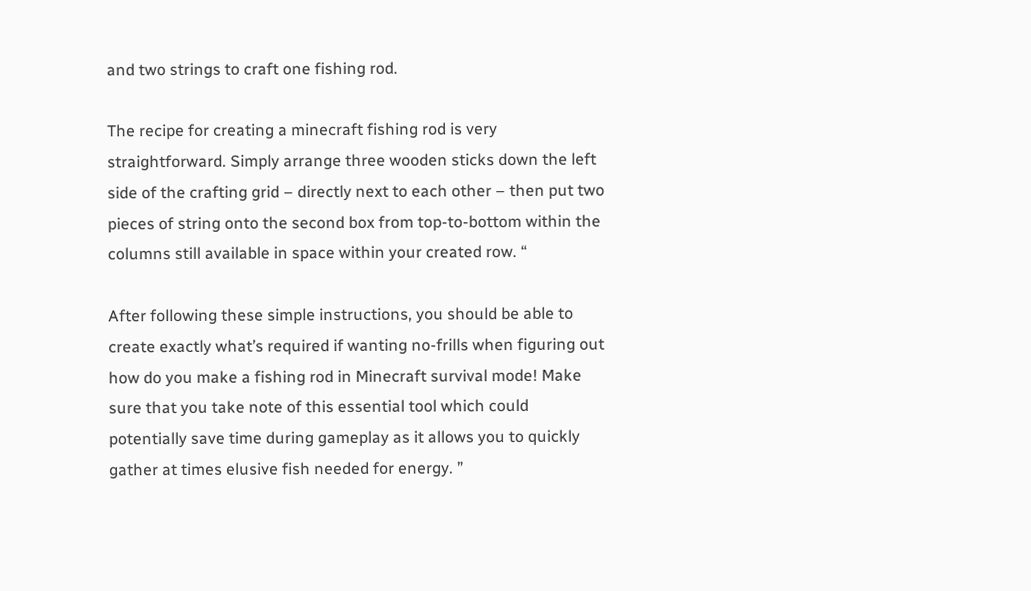and two strings to craft one fishing rod.

The recipe for creating a minecraft fishing rod is very straightforward. Simply arrange three wooden sticks down the left side of the crafting grid – directly next to each other – then put two pieces of string onto the second box from top-to-bottom within the columns still available in space within your created row. “

After following these simple instructions, you should be able to create exactly what’s required if wanting no-frills when figuring out how do you make a fishing rod in Minecraft survival mode! Make sure that you take note of this essential tool which could potentially save time during gameplay as it allows you to quickly gather at times elusive fish needed for energy. ”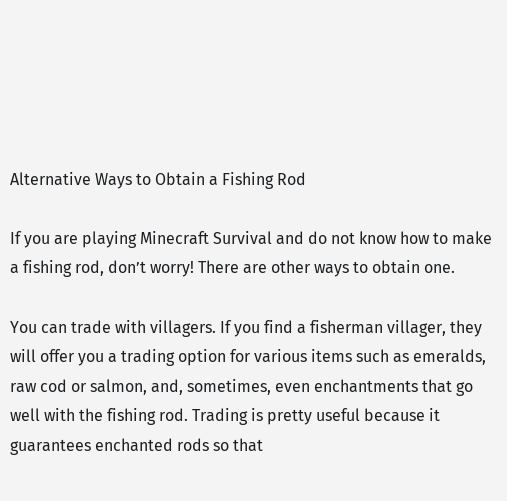Alternative Ways to Obtain a Fishing Rod

If you are playing Minecraft Survival and do not know how to make a fishing rod, don’t worry! There are other ways to obtain one.

You can trade with villagers. If you find a fisherman villager, they will offer you a trading option for various items such as emeralds, raw cod or salmon, and, sometimes, even enchantments that go well with the fishing rod. Trading is pretty useful because it guarantees enchanted rods so that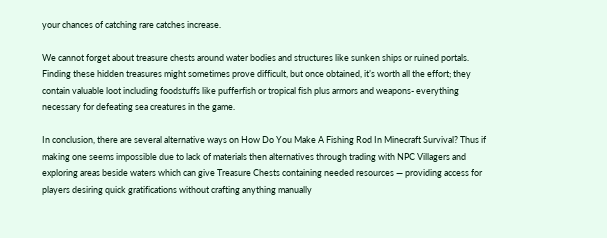your chances of catching rare catches increase.

We cannot forget about treasure chests around water bodies and structures like sunken ships or ruined portals. Finding these hidden treasures might sometimes prove difficult, but once obtained, it’s worth all the effort; they contain valuable loot including foodstuffs like pufferfish or tropical fish plus armors and weapons- everything necessary for defeating sea creatures in the game.

In conclusion, there are several alternative ways on How Do You Make A Fishing Rod In Minecraft Survival? Thus if making one seems impossible due to lack of materials then alternatives through trading with NPC Villagers and exploring areas beside waters which can give Treasure Chests containing needed resources — providing access for players desiring quick gratifications without crafting anything manually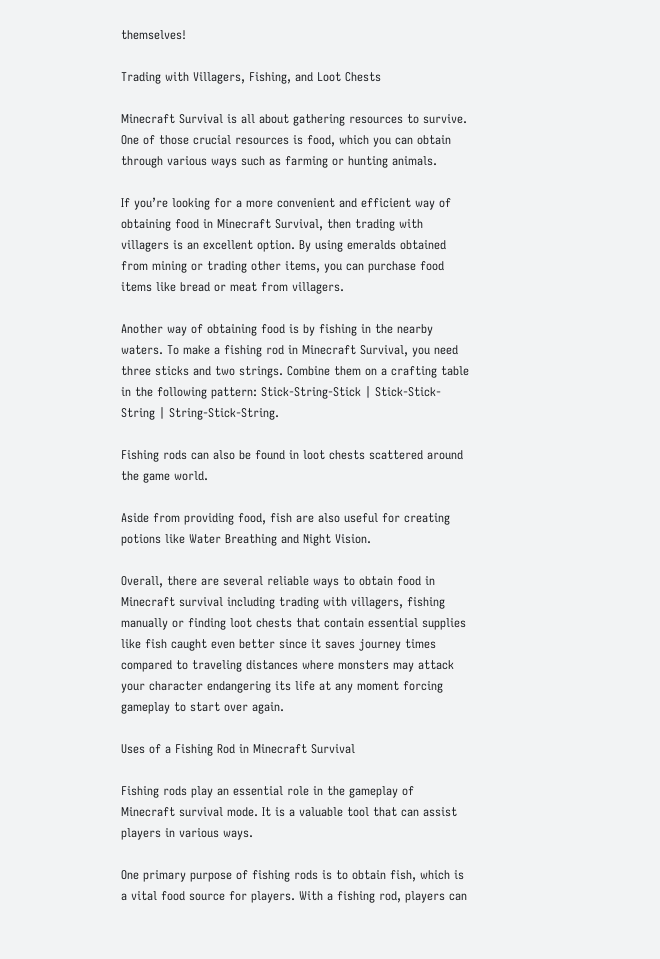themselves!

Trading with Villagers, Fishing, and Loot Chests

Minecraft Survival is all about gathering resources to survive. One of those crucial resources is food, which you can obtain through various ways such as farming or hunting animals.

If you’re looking for a more convenient and efficient way of obtaining food in Minecraft Survival, then trading with villagers is an excellent option. By using emeralds obtained from mining or trading other items, you can purchase food items like bread or meat from villagers.

Another way of obtaining food is by fishing in the nearby waters. To make a fishing rod in Minecraft Survival, you need three sticks and two strings. Combine them on a crafting table in the following pattern: Stick-String-Stick | Stick-Stick-String | String-Stick-String.

Fishing rods can also be found in loot chests scattered around the game world.

Aside from providing food, fish are also useful for creating potions like Water Breathing and Night Vision.

Overall, there are several reliable ways to obtain food in Minecraft survival including trading with villagers, fishing manually or finding loot chests that contain essential supplies like fish caught even better since it saves journey times compared to traveling distances where monsters may attack your character endangering its life at any moment forcing gameplay to start over again.

Uses of a Fishing Rod in Minecraft Survival

Fishing rods play an essential role in the gameplay of Minecraft survival mode. It is a valuable tool that can assist players in various ways.

One primary purpose of fishing rods is to obtain fish, which is a vital food source for players. With a fishing rod, players can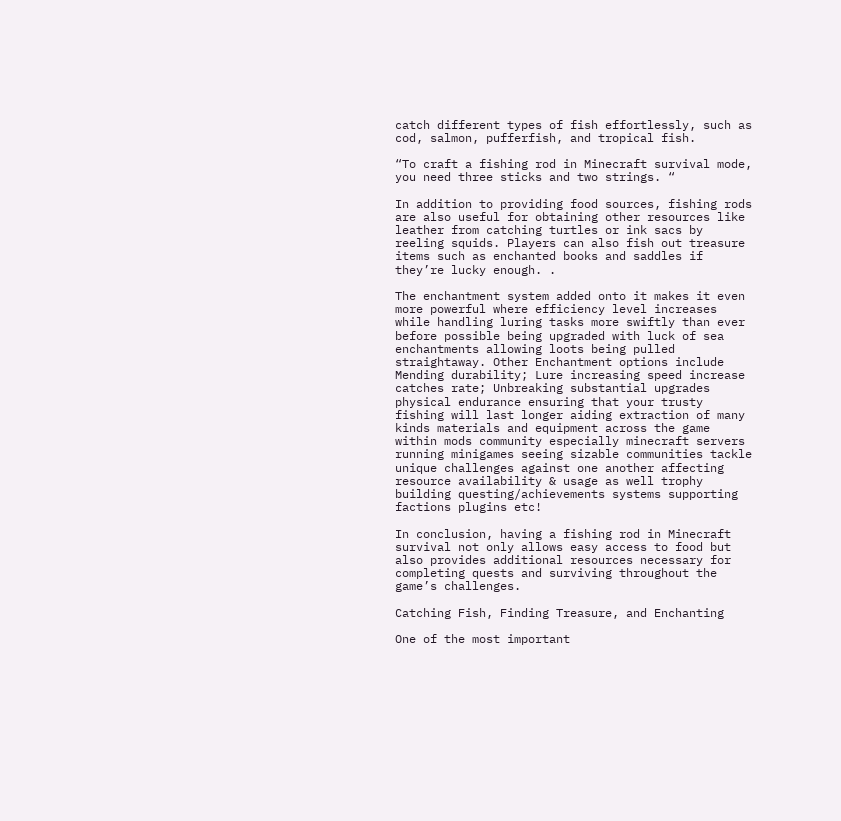catch different types of fish effortlessly, such as cod, salmon, pufferfish, and tropical fish.

“To craft a fishing rod in Minecraft survival mode, you need three sticks and two strings. “

In addition to providing food sources, fishing rods are also useful for obtaining other resources like leather from catching turtles or ink sacs by reeling squids. Players can also fish out treasure items such as enchanted books and saddles if they’re lucky enough. .

The enchantment system added onto it makes it even more powerful where efficiency level increases while handling luring tasks more swiftly than ever before possible being upgraded with luck of sea enchantments allowing loots being pulled straightaway. Other Enchantment options include Mending durability; Lure increasing speed increase catches rate; Unbreaking substantial upgrades physical endurance ensuring that your trusty fishing will last longer aiding extraction of many kinds materials and equipment across the game within mods community especially minecraft servers running minigames seeing sizable communities tackle unique challenges against one another affecting resource availability & usage as well trophy building questing/achievements systems supporting factions plugins etc!

In conclusion, having a fishing rod in Minecraft survival not only allows easy access to food but also provides additional resources necessary for completing quests and surviving throughout the game’s challenges.

Catching Fish, Finding Treasure, and Enchanting

One of the most important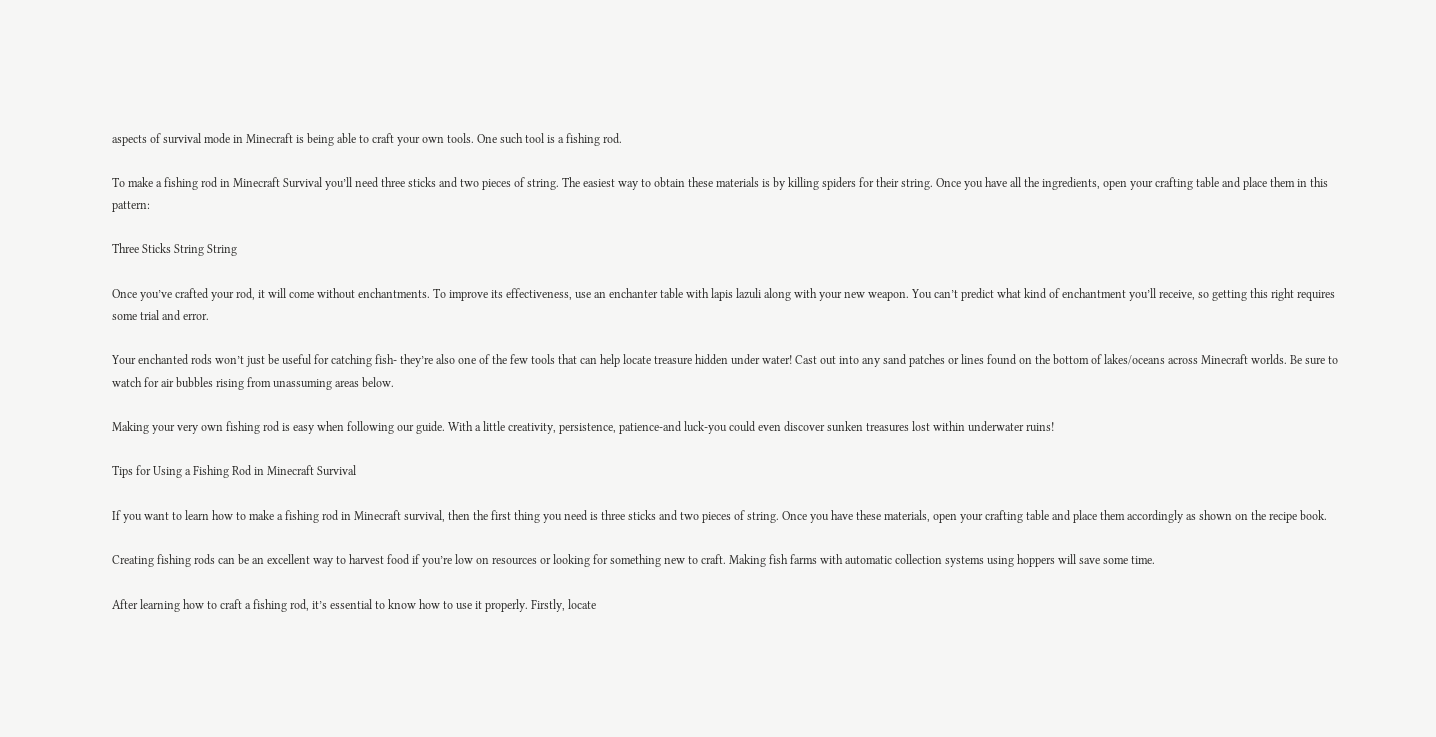aspects of survival mode in Minecraft is being able to craft your own tools. One such tool is a fishing rod.

To make a fishing rod in Minecraft Survival you’ll need three sticks and two pieces of string. The easiest way to obtain these materials is by killing spiders for their string. Once you have all the ingredients, open your crafting table and place them in this pattern:

Three Sticks String String

Once you’ve crafted your rod, it will come without enchantments. To improve its effectiveness, use an enchanter table with lapis lazuli along with your new weapon. You can’t predict what kind of enchantment you’ll receive, so getting this right requires some trial and error.

Your enchanted rods won’t just be useful for catching fish- they’re also one of the few tools that can help locate treasure hidden under water! Cast out into any sand patches or lines found on the bottom of lakes/oceans across Minecraft worlds. Be sure to watch for air bubbles rising from unassuming areas below.

Making your very own fishing rod is easy when following our guide. With a little creativity, persistence, patience-and luck-you could even discover sunken treasures lost within underwater ruins!

Tips for Using a Fishing Rod in Minecraft Survival

If you want to learn how to make a fishing rod in Minecraft survival, then the first thing you need is three sticks and two pieces of string. Once you have these materials, open your crafting table and place them accordingly as shown on the recipe book.

Creating fishing rods can be an excellent way to harvest food if you’re low on resources or looking for something new to craft. Making fish farms with automatic collection systems using hoppers will save some time.

After learning how to craft a fishing rod, it’s essential to know how to use it properly. Firstly, locate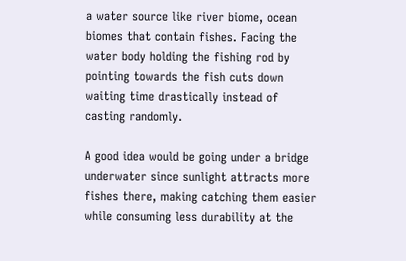a water source like river biome, ocean biomes that contain fishes. Facing the water body holding the fishing rod by pointing towards the fish cuts down waiting time drastically instead of casting randomly.

A good idea would be going under a bridge underwater since sunlight attracts more fishes there, making catching them easier while consuming less durability at the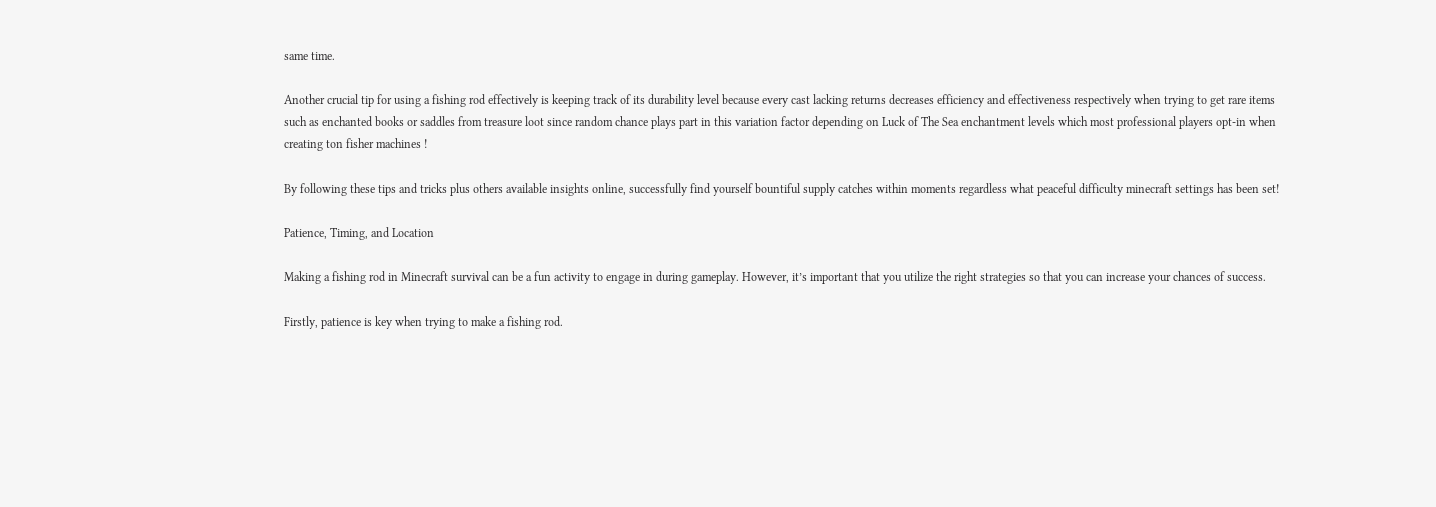same time.

Another crucial tip for using a fishing rod effectively is keeping track of its durability level because every cast lacking returns decreases efficiency and effectiveness respectively when trying to get rare items such as enchanted books or saddles from treasure loot since random chance plays part in this variation factor depending on Luck of The Sea enchantment levels which most professional players opt-in when creating ton fisher machines !

By following these tips and tricks plus others available insights online, successfully find yourself bountiful supply catches within moments regardless what peaceful difficulty minecraft settings has been set!

Patience, Timing, and Location

Making a fishing rod in Minecraft survival can be a fun activity to engage in during gameplay. However, it’s important that you utilize the right strategies so that you can increase your chances of success.

Firstly, patience is key when trying to make a fishing rod.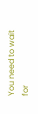You need to wait for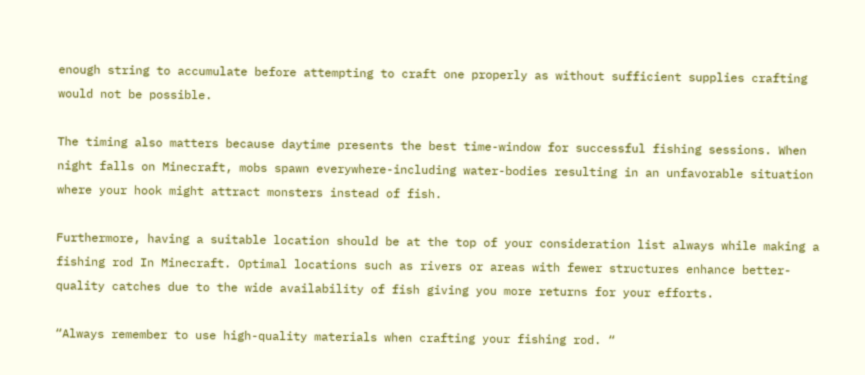enough string to accumulate before attempting to craft one properly as without sufficient supplies crafting would not be possible.

The timing also matters because daytime presents the best time-window for successful fishing sessions. When night falls on Minecraft, mobs spawn everywhere-including water-bodies resulting in an unfavorable situation where your hook might attract monsters instead of fish.

Furthermore, having a suitable location should be at the top of your consideration list always while making a fishing rod In Minecraft. Optimal locations such as rivers or areas with fewer structures enhance better-quality catches due to the wide availability of fish giving you more returns for your efforts.

“Always remember to use high-quality materials when crafting your fishing rod. “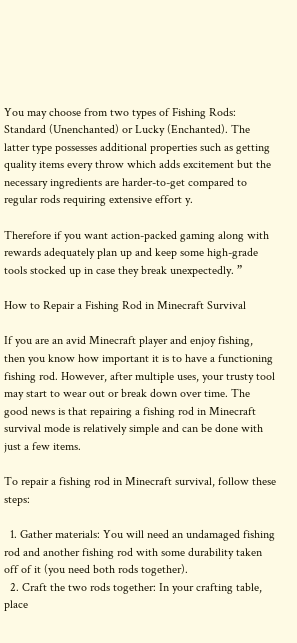You may choose from two types of Fishing Rods: Standard (Unenchanted) or Lucky (Enchanted). The latter type possesses additional properties such as getting quality items every throw which adds excitement but the necessary ingredients are harder-to-get compared to regular rods requiring extensive effort y.

Therefore if you want action-packed gaming along with rewards adequately plan up and keep some high-grade tools stocked up in case they break unexpectedly. ”

How to Repair a Fishing Rod in Minecraft Survival

If you are an avid Minecraft player and enjoy fishing, then you know how important it is to have a functioning fishing rod. However, after multiple uses, your trusty tool may start to wear out or break down over time. The good news is that repairing a fishing rod in Minecraft survival mode is relatively simple and can be done with just a few items.

To repair a fishing rod in Minecraft survival, follow these steps:

  1. Gather materials: You will need an undamaged fishing rod and another fishing rod with some durability taken off of it (you need both rods together).
  2. Craft the two rods together: In your crafting table, place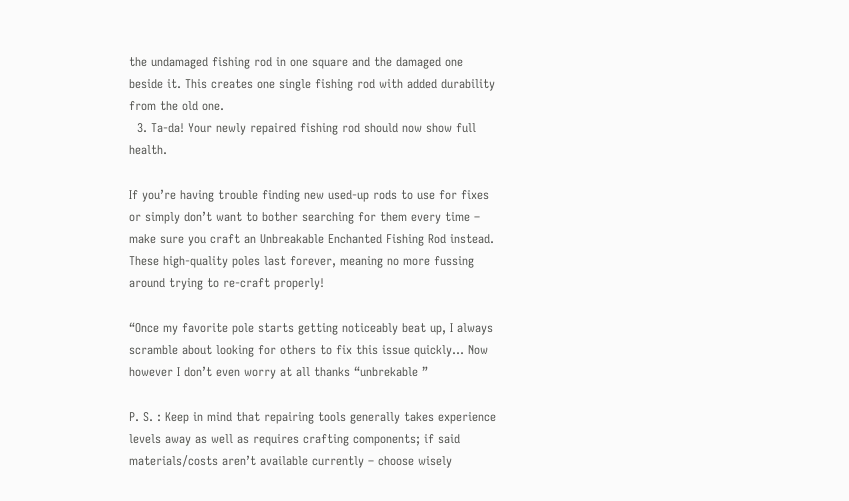the undamaged fishing rod in one square and the damaged one beside it. This creates one single fishing rod with added durability from the old one.
  3. Ta-da! Your newly repaired fishing rod should now show full health.

If you’re having trouble finding new used-up rods to use for fixes or simply don’t want to bother searching for them every time – make sure you craft an Unbreakable Enchanted Fishing Rod instead. These high-quality poles last forever, meaning no more fussing around trying to re-craft properly!

“Once my favorite pole starts getting noticeably beat up, I always scramble about looking for others to fix this issue quickly… Now however I don’t even worry at all thanks “unbrekable ”

P. S. : Keep in mind that repairing tools generally takes experience levels away as well as requires crafting components; if said materials/costs aren’t available currently – choose wisely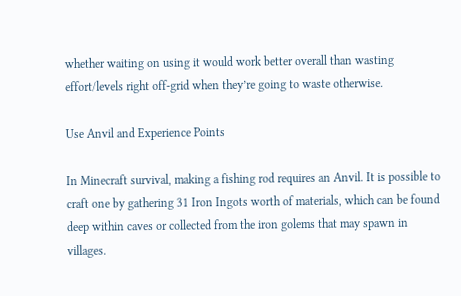whether waiting on using it would work better overall than wasting effort/levels right off-grid when they’re going to waste otherwise.

Use Anvil and Experience Points

In Minecraft survival, making a fishing rod requires an Anvil. It is possible to craft one by gathering 31 Iron Ingots worth of materials, which can be found deep within caves or collected from the iron golems that may spawn in villages.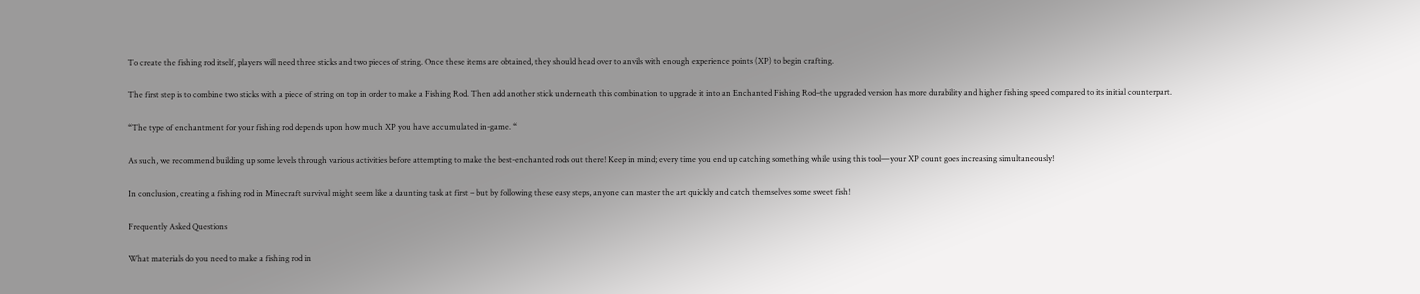To create the fishing rod itself, players will need three sticks and two pieces of string. Once these items are obtained, they should head over to anvils with enough experience points (XP) to begin crafting.

The first step is to combine two sticks with a piece of string on top in order to make a Fishing Rod. Then add another stick underneath this combination to upgrade it into an Enchanted Fishing Rod–the upgraded version has more durability and higher fishing speed compared to its initial counterpart.

“The type of enchantment for your fishing rod depends upon how much XP you have accumulated in-game. “

As such, we recommend building up some levels through various activities before attempting to make the best-enchanted rods out there! Keep in mind; every time you end up catching something while using this tool—your XP count goes increasing simultaneously!

In conclusion, creating a fishing rod in Minecraft survival might seem like a daunting task at first – but by following these easy steps, anyone can master the art quickly and catch themselves some sweet fish!

Frequently Asked Questions

What materials do you need to make a fishing rod in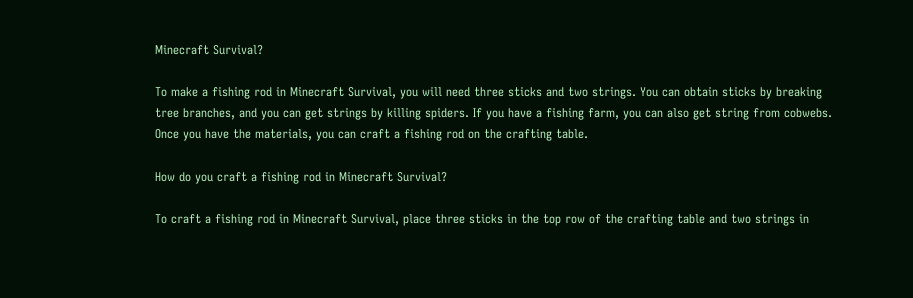Minecraft Survival?

To make a fishing rod in Minecraft Survival, you will need three sticks and two strings. You can obtain sticks by breaking tree branches, and you can get strings by killing spiders. If you have a fishing farm, you can also get string from cobwebs. Once you have the materials, you can craft a fishing rod on the crafting table.

How do you craft a fishing rod in Minecraft Survival?

To craft a fishing rod in Minecraft Survival, place three sticks in the top row of the crafting table and two strings in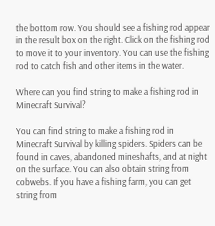the bottom row. You should see a fishing rod appear in the result box on the right. Click on the fishing rod to move it to your inventory. You can use the fishing rod to catch fish and other items in the water.

Where can you find string to make a fishing rod in Minecraft Survival?

You can find string to make a fishing rod in Minecraft Survival by killing spiders. Spiders can be found in caves, abandoned mineshafts, and at night on the surface. You can also obtain string from cobwebs. If you have a fishing farm, you can get string from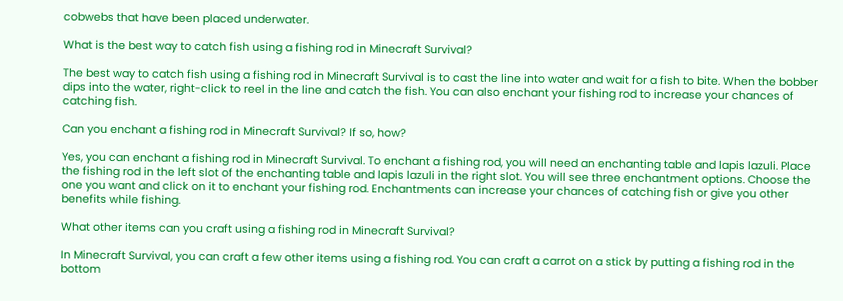cobwebs that have been placed underwater.

What is the best way to catch fish using a fishing rod in Minecraft Survival?

The best way to catch fish using a fishing rod in Minecraft Survival is to cast the line into water and wait for a fish to bite. When the bobber dips into the water, right-click to reel in the line and catch the fish. You can also enchant your fishing rod to increase your chances of catching fish.

Can you enchant a fishing rod in Minecraft Survival? If so, how?

Yes, you can enchant a fishing rod in Minecraft Survival. To enchant a fishing rod, you will need an enchanting table and lapis lazuli. Place the fishing rod in the left slot of the enchanting table and lapis lazuli in the right slot. You will see three enchantment options. Choose the one you want and click on it to enchant your fishing rod. Enchantments can increase your chances of catching fish or give you other benefits while fishing.

What other items can you craft using a fishing rod in Minecraft Survival?

In Minecraft Survival, you can craft a few other items using a fishing rod. You can craft a carrot on a stick by putting a fishing rod in the bottom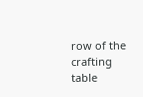row of the crafting table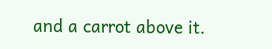and a carrot above it.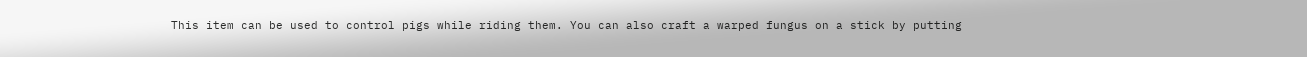This item can be used to control pigs while riding them. You can also craft a warped fungus on a stick by putting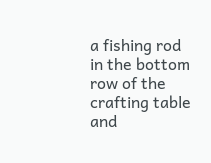a fishing rod in the bottom row of the crafting table and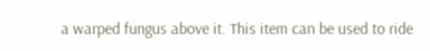a warped fungus above it. This item can be used to ride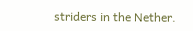striders in the Nether.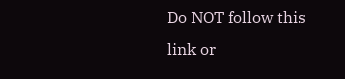Do NOT follow this link or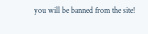you will be banned from the site!